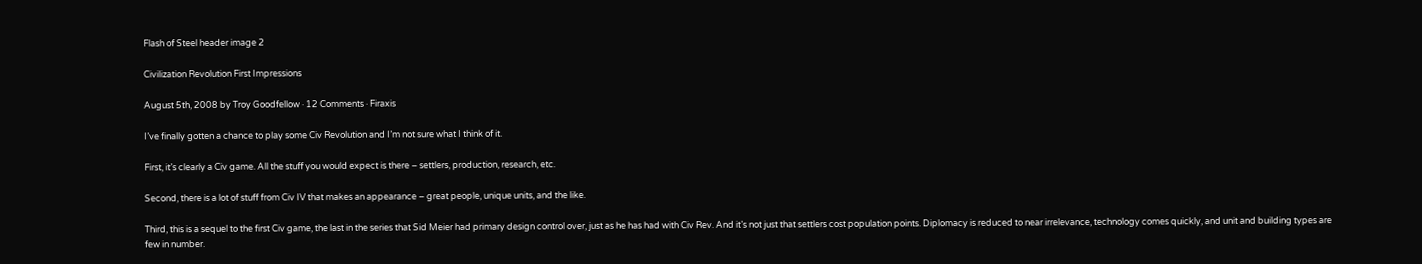Flash of Steel header image 2

Civilization Revolution First Impressions

August 5th, 2008 by Troy Goodfellow · 12 Comments · Firaxis

I’ve finally gotten a chance to play some Civ Revolution and I’m not sure what I think of it.

First, it’s clearly a Civ game. All the stuff you would expect is there – settlers, production, research, etc.

Second, there is a lot of stuff from Civ IV that makes an appearance – great people, unique units, and the like.

Third, this is a sequel to the first Civ game, the last in the series that Sid Meier had primary design control over, just as he has had with Civ Rev. And it’s not just that settlers cost population points. Diplomacy is reduced to near irrelevance, technology comes quickly, and unit and building types are few in number.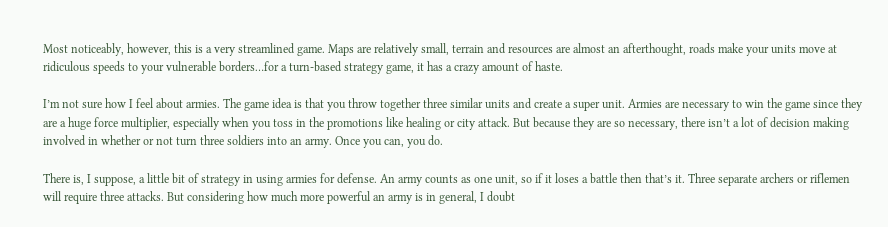Most noticeably, however, this is a very streamlined game. Maps are relatively small, terrain and resources are almost an afterthought, roads make your units move at ridiculous speeds to your vulnerable borders…for a turn-based strategy game, it has a crazy amount of haste.

I’m not sure how I feel about armies. The game idea is that you throw together three similar units and create a super unit. Armies are necessary to win the game since they are a huge force multiplier, especially when you toss in the promotions like healing or city attack. But because they are so necessary, there isn’t a lot of decision making involved in whether or not turn three soldiers into an army. Once you can, you do.

There is, I suppose, a little bit of strategy in using armies for defense. An army counts as one unit, so if it loses a battle then that’s it. Three separate archers or riflemen will require three attacks. But considering how much more powerful an army is in general, I doubt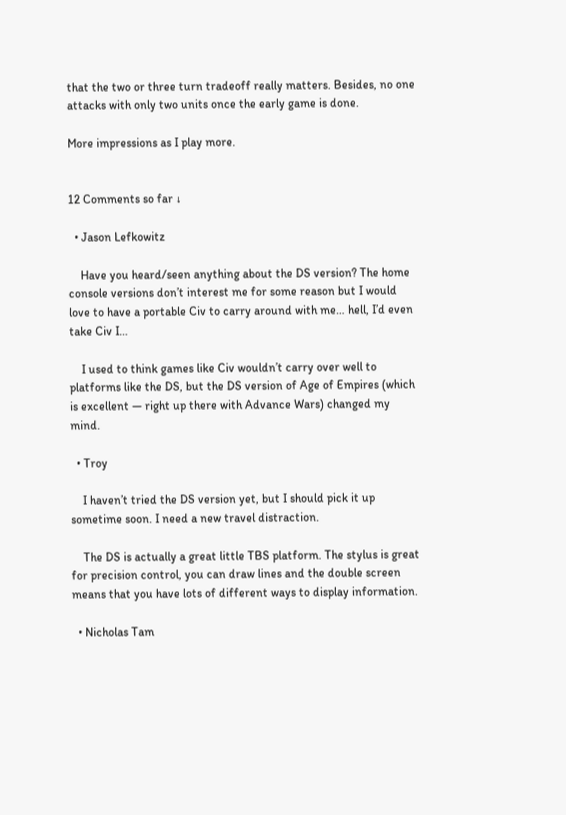that the two or three turn tradeoff really matters. Besides, no one attacks with only two units once the early game is done.

More impressions as I play more.


12 Comments so far ↓

  • Jason Lefkowitz

    Have you heard/seen anything about the DS version? The home console versions don’t interest me for some reason but I would love to have a portable Civ to carry around with me… hell, I’d even take Civ I…

    I used to think games like Civ wouldn’t carry over well to platforms like the DS, but the DS version of Age of Empires (which is excellent — right up there with Advance Wars) changed my mind.

  • Troy

    I haven’t tried the DS version yet, but I should pick it up sometime soon. I need a new travel distraction.

    The DS is actually a great little TBS platform. The stylus is great for precision control, you can draw lines and the double screen means that you have lots of different ways to display information.

  • Nicholas Tam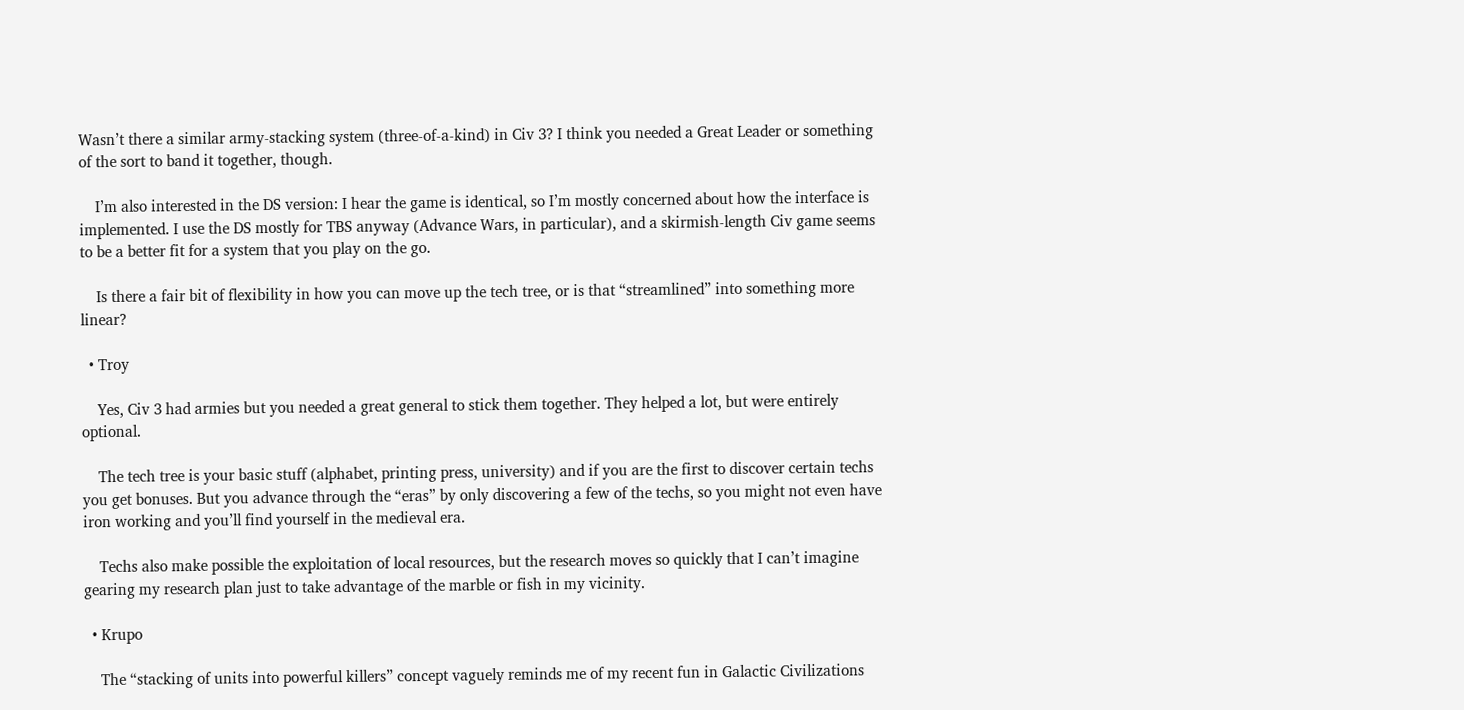Wasn’t there a similar army-stacking system (three-of-a-kind) in Civ 3? I think you needed a Great Leader or something of the sort to band it together, though.

    I’m also interested in the DS version: I hear the game is identical, so I’m mostly concerned about how the interface is implemented. I use the DS mostly for TBS anyway (Advance Wars, in particular), and a skirmish-length Civ game seems to be a better fit for a system that you play on the go.

    Is there a fair bit of flexibility in how you can move up the tech tree, or is that “streamlined” into something more linear?

  • Troy

    Yes, Civ 3 had armies but you needed a great general to stick them together. They helped a lot, but were entirely optional.

    The tech tree is your basic stuff (alphabet, printing press, university) and if you are the first to discover certain techs you get bonuses. But you advance through the “eras” by only discovering a few of the techs, so you might not even have iron working and you’ll find yourself in the medieval era.

    Techs also make possible the exploitation of local resources, but the research moves so quickly that I can’t imagine gearing my research plan just to take advantage of the marble or fish in my vicinity.

  • Krupo

    The “stacking of units into powerful killers” concept vaguely reminds me of my recent fun in Galactic Civilizations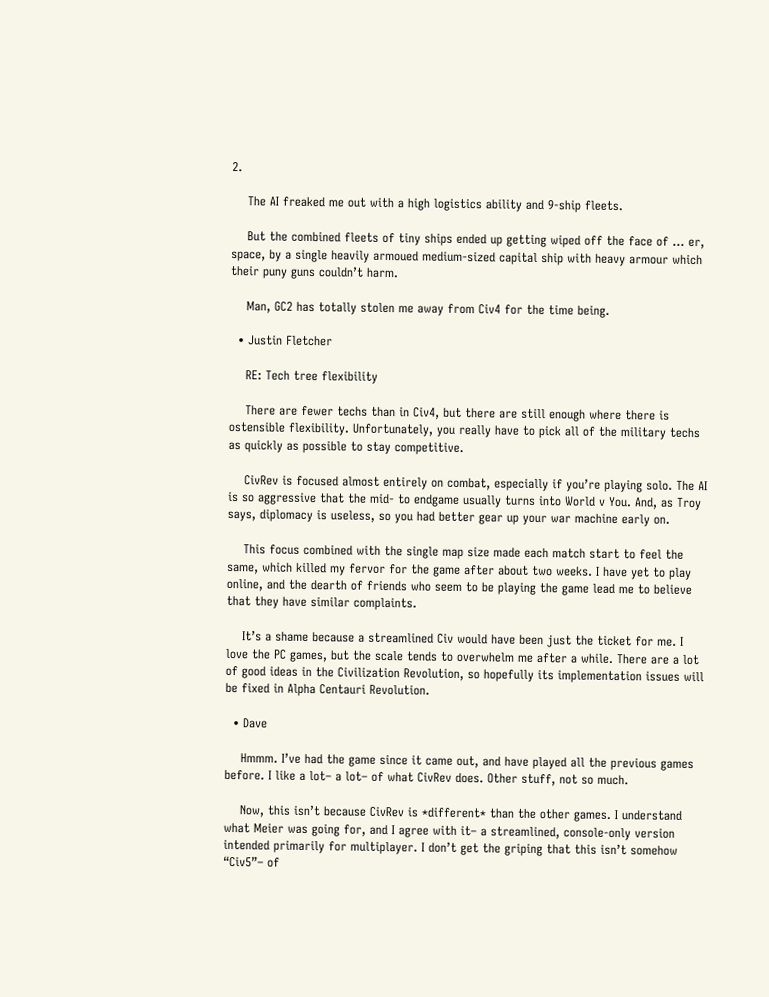2.

    The AI freaked me out with a high logistics ability and 9-ship fleets.

    But the combined fleets of tiny ships ended up getting wiped off the face of … er, space, by a single heavily armoued medium-sized capital ship with heavy armour which their puny guns couldn’t harm.

    Man, GC2 has totally stolen me away from Civ4 for the time being.

  • Justin Fletcher

    RE: Tech tree flexibility

    There are fewer techs than in Civ4, but there are still enough where there is ostensible flexibility. Unfortunately, you really have to pick all of the military techs as quickly as possible to stay competitive.

    CivRev is focused almost entirely on combat, especially if you’re playing solo. The AI is so aggressive that the mid- to endgame usually turns into World v You. And, as Troy says, diplomacy is useless, so you had better gear up your war machine early on.

    This focus combined with the single map size made each match start to feel the same, which killed my fervor for the game after about two weeks. I have yet to play online, and the dearth of friends who seem to be playing the game lead me to believe that they have similar complaints.

    It’s a shame because a streamlined Civ would have been just the ticket for me. I love the PC games, but the scale tends to overwhelm me after a while. There are a lot of good ideas in the Civilization Revolution, so hopefully its implementation issues will be fixed in Alpha Centauri Revolution.

  • Dave

    Hmmm. I’ve had the game since it came out, and have played all the previous games before. I like a lot– a lot– of what CivRev does. Other stuff, not so much.

    Now, this isn’t because CivRev is *different* than the other games. I understand what Meier was going for, and I agree with it– a streamlined, console-only version intended primarily for multiplayer. I don’t get the griping that this isn’t somehow “Civ5”– of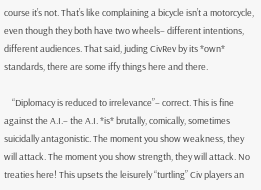course it’s not. That’s like complaining a bicycle isn’t a motorcycle, even though they both have two wheels– different intentions, different audiences. That said, juding CivRev by its *own* standards, there are some iffy things here and there.

    “Diplomacy is reduced to irrelevance”– correct. This is fine against the A.I.– the A.I. *is* brutally, comically, sometimes suicidally antagonistic. The moment you show weakness, they will attack. The moment you show strength, they will attack. No treaties here! This upsets the leisurely “turtling” Civ players an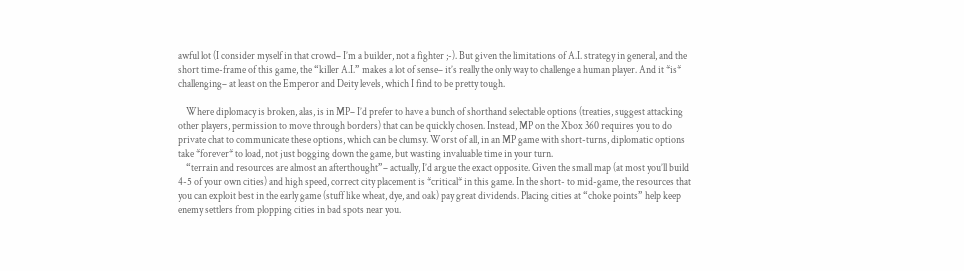awful lot (I consider myself in that crowd– I’m a builder, not a fighter ;-). But given the limitations of A.I. strategy in general, and the short time-frame of this game, the “killer A.I.” makes a lot of sense– it’s really the only way to challenge a human player. And it *is* challenging– at least on the Emperor and Deity levels, which I find to be pretty tough.

    Where diplomacy is broken, alas, is in MP– I’d prefer to have a bunch of shorthand selectable options (treaties, suggest attacking other players, permission to move through borders) that can be quickly chosen. Instead, MP on the Xbox 360 requires you to do private chat to communicate these options, which can be clumsy. Worst of all, in an MP game with short-turns, diplomatic options take *forever* to load, not just bogging down the game, but wasting invaluable time in your turn.
    “terrain and resources are almost an afterthought”– actually, I’d argue the exact opposite. Given the small map (at most you’ll build 4-5 of your own cities) and high speed, correct city placement is *critical* in this game. In the short- to mid-game, the resources that you can exploit best in the early game (stuff like wheat, dye, and oak) pay great dividends. Placing cities at “choke points” help keep enemy settlers from plopping cities in bad spots near you.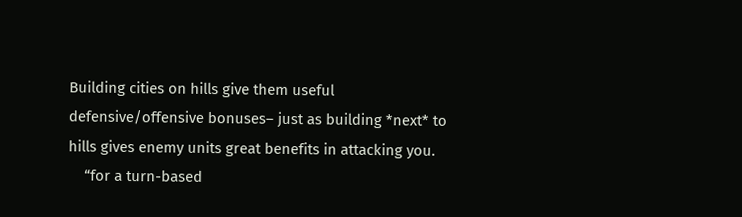Building cities on hills give them useful defensive/offensive bonuses– just as building *next* to hills gives enemy units great benefits in attacking you.
    “for a turn-based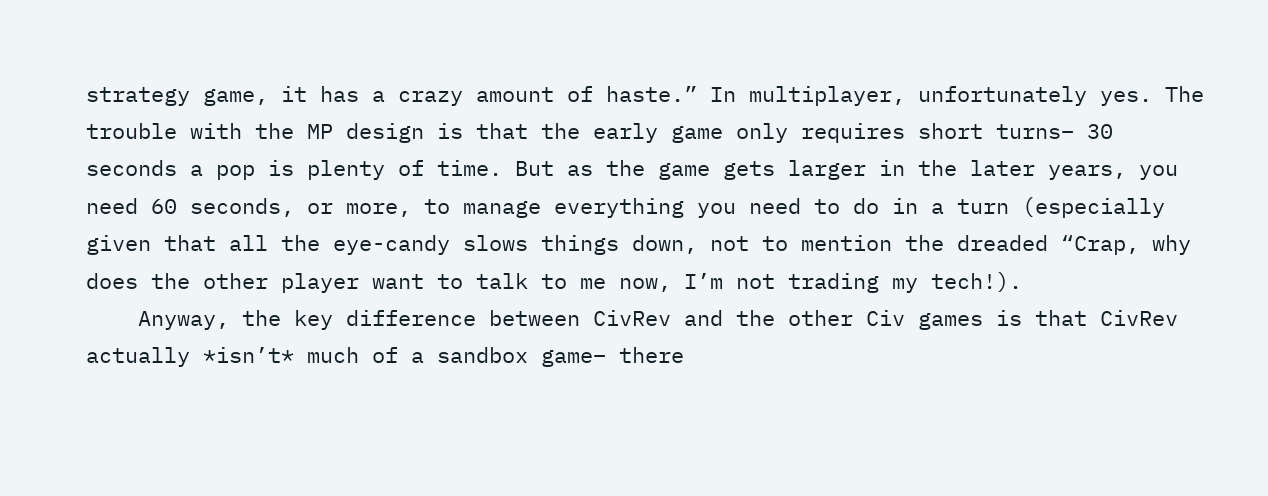strategy game, it has a crazy amount of haste.” In multiplayer, unfortunately yes. The trouble with the MP design is that the early game only requires short turns– 30 seconds a pop is plenty of time. But as the game gets larger in the later years, you need 60 seconds, or more, to manage everything you need to do in a turn (especially given that all the eye-candy slows things down, not to mention the dreaded “Crap, why does the other player want to talk to me now, I’m not trading my tech!).
    Anyway, the key difference between CivRev and the other Civ games is that CivRev actually *isn’t* much of a sandbox game– there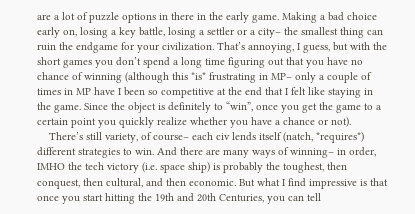are a lot of puzzle options in there in the early game. Making a bad choice early on, losing a key battle, losing a settler or a city– the smallest thing can ruin the endgame for your civilization. That’s annoying, I guess, but with the short games you don’t spend a long time figuring out that you have no chance of winning (although this *is* frustrating in MP– only a couple of times in MP have I been so competitive at the end that I felt like staying in the game. Since the object is definitely to “win”, once you get the game to a certain point you quickly realize whether you have a chance or not).
    There’s still variety, of course– each civ lends itself (natch, *requires*) different strategies to win. And there are many ways of winning– in order, IMHO the tech victory (i.e. space ship) is probably the toughest, then conquest, then cultural, and then economic. But what I find impressive is that once you start hitting the 19th and 20th Centuries, you can tell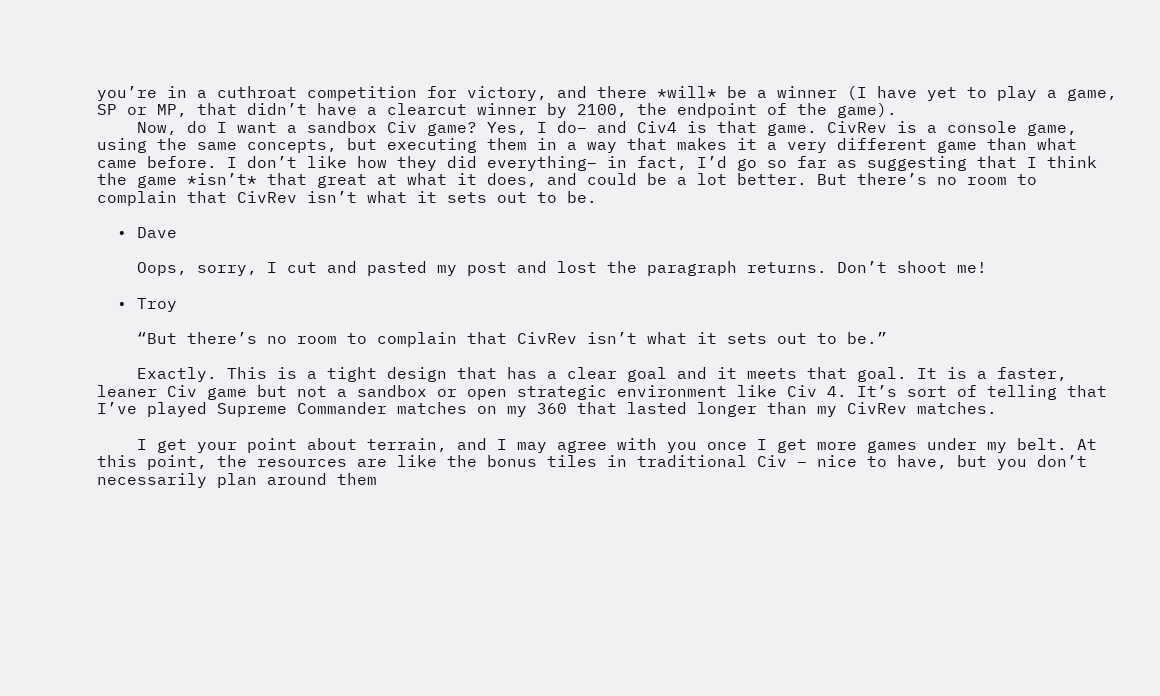you’re in a cuthroat competition for victory, and there *will* be a winner (I have yet to play a game, SP or MP, that didn’t have a clearcut winner by 2100, the endpoint of the game).
    Now, do I want a sandbox Civ game? Yes, I do– and Civ4 is that game. CivRev is a console game, using the same concepts, but executing them in a way that makes it a very different game than what came before. I don’t like how they did everything– in fact, I’d go so far as suggesting that I think the game *isn’t* that great at what it does, and could be a lot better. But there’s no room to complain that CivRev isn’t what it sets out to be.

  • Dave

    Oops, sorry, I cut and pasted my post and lost the paragraph returns. Don’t shoot me!

  • Troy

    “But there’s no room to complain that CivRev isn’t what it sets out to be.”

    Exactly. This is a tight design that has a clear goal and it meets that goal. It is a faster, leaner Civ game but not a sandbox or open strategic environment like Civ 4. It’s sort of telling that I’ve played Supreme Commander matches on my 360 that lasted longer than my CivRev matches.

    I get your point about terrain, and I may agree with you once I get more games under my belt. At this point, the resources are like the bonus tiles in traditional Civ – nice to have, but you don’t necessarily plan around them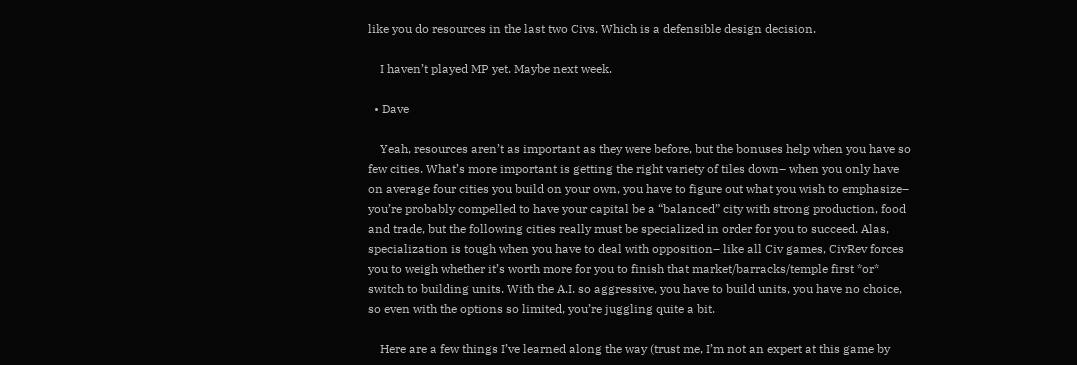like you do resources in the last two Civs. Which is a defensible design decision.

    I haven’t played MP yet. Maybe next week.

  • Dave

    Yeah, resources aren’t as important as they were before, but the bonuses help when you have so few cities. What’s more important is getting the right variety of tiles down– when you only have on average four cities you build on your own, you have to figure out what you wish to emphasize– you’re probably compelled to have your capital be a “balanced” city with strong production, food and trade, but the following cities really must be specialized in order for you to succeed. Alas, specialization is tough when you have to deal with opposition– like all Civ games, CivRev forces you to weigh whether it’s worth more for you to finish that market/barracks/temple first *or* switch to building units. With the A.I. so aggressive, you have to build units, you have no choice, so even with the options so limited, you’re juggling quite a bit.

    Here are a few things I’ve learned along the way (trust me, I’m not an expert at this game by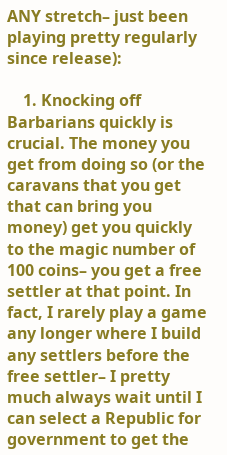ANY stretch– just been playing pretty regularly since release):

    1. Knocking off Barbarians quickly is crucial. The money you get from doing so (or the caravans that you get that can bring you money) get you quickly to the magic number of 100 coins– you get a free settler at that point. In fact, I rarely play a game any longer where I build any settlers before the free settler– I pretty much always wait until I can select a Republic for government to get the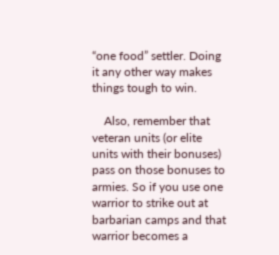“one food” settler. Doing it any other way makes things tough to win.

    Also, remember that veteran units (or elite units with their bonuses) pass on those bonuses to armies. So if you use one warrior to strike out at barbarian camps and that warrior becomes a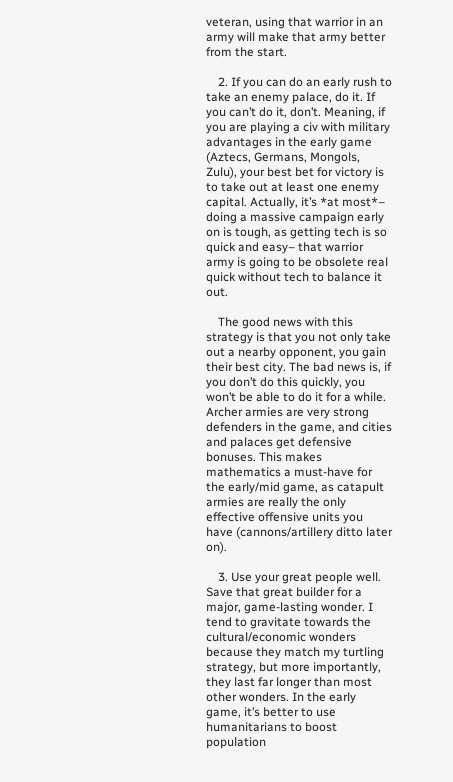veteran, using that warrior in an army will make that army better from the start.

    2. If you can do an early rush to take an enemy palace, do it. If you can’t do it, don’t. Meaning, if you are playing a civ with military advantages in the early game (Aztecs, Germans, Mongols, Zulu), your best bet for victory is to take out at least one enemy capital. Actually, it’s *at most*– doing a massive campaign early on is tough, as getting tech is so quick and easy– that warrior army is going to be obsolete real quick without tech to balance it out.

    The good news with this strategy is that you not only take out a nearby opponent, you gain their best city. The bad news is, if you don’t do this quickly, you won’t be able to do it for a while. Archer armies are very strong defenders in the game, and cities and palaces get defensive bonuses. This makes mathematics a must-have for the early/mid game, as catapult armies are really the only effective offensive units you have (cannons/artillery ditto later on).

    3. Use your great people well. Save that great builder for a major, game-lasting wonder. I tend to gravitate towards the cultural/economic wonders because they match my turtling strategy, but more importantly, they last far longer than most other wonders. In the early game, it’s better to use humanitarians to boost population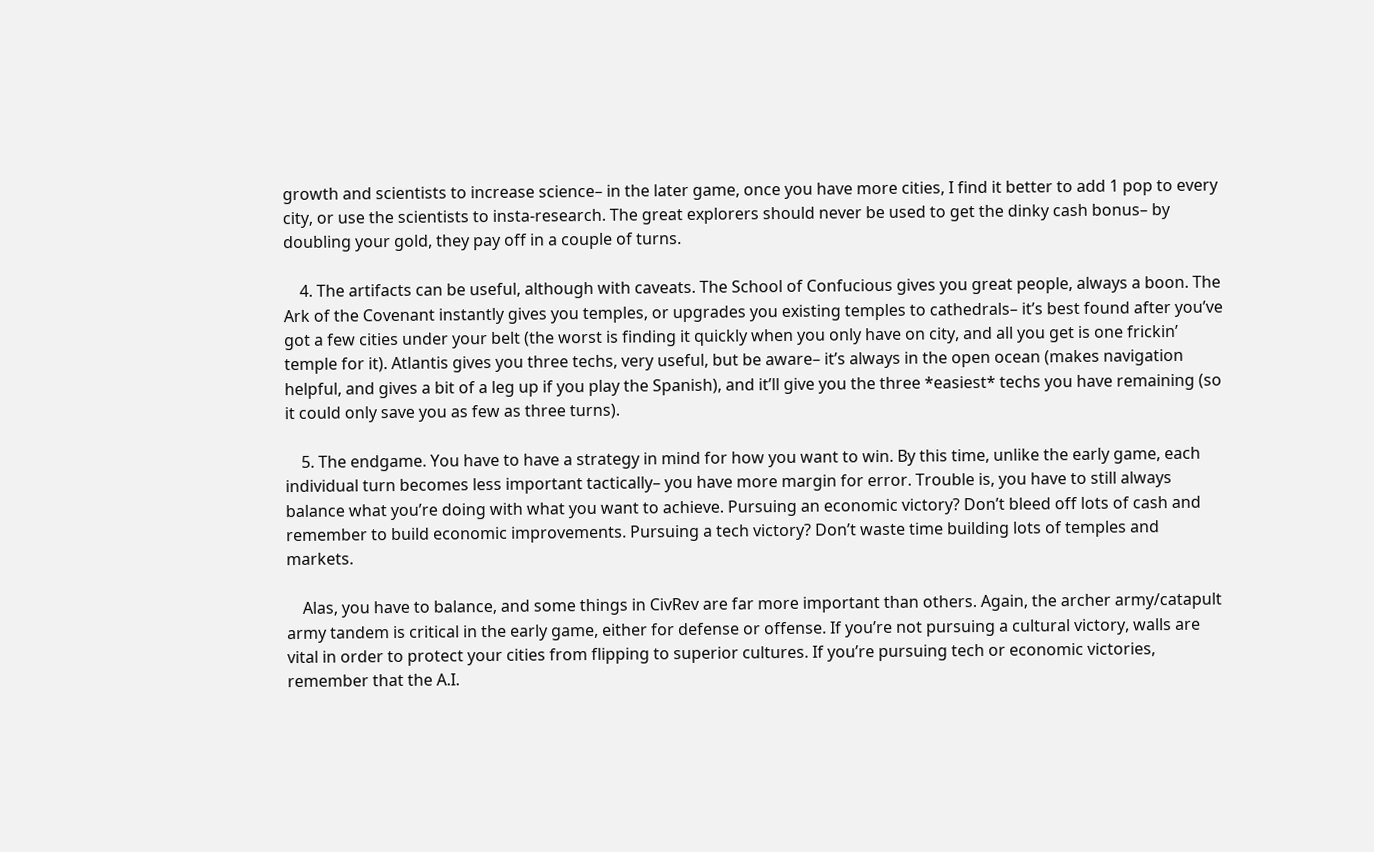growth and scientists to increase science– in the later game, once you have more cities, I find it better to add 1 pop to every city, or use the scientists to insta-research. The great explorers should never be used to get the dinky cash bonus– by doubling your gold, they pay off in a couple of turns.

    4. The artifacts can be useful, although with caveats. The School of Confucious gives you great people, always a boon. The Ark of the Covenant instantly gives you temples, or upgrades you existing temples to cathedrals– it’s best found after you’ve got a few cities under your belt (the worst is finding it quickly when you only have on city, and all you get is one frickin’ temple for it). Atlantis gives you three techs, very useful, but be aware– it’s always in the open ocean (makes navigation helpful, and gives a bit of a leg up if you play the Spanish), and it’ll give you the three *easiest* techs you have remaining (so it could only save you as few as three turns).

    5. The endgame. You have to have a strategy in mind for how you want to win. By this time, unlike the early game, each individual turn becomes less important tactically– you have more margin for error. Trouble is, you have to still always balance what you’re doing with what you want to achieve. Pursuing an economic victory? Don’t bleed off lots of cash and remember to build economic improvements. Pursuing a tech victory? Don’t waste time building lots of temples and markets.

    Alas, you have to balance, and some things in CivRev are far more important than others. Again, the archer army/catapult army tandem is critical in the early game, either for defense or offense. If you’re not pursuing a cultural victory, walls are vital in order to protect your cities from flipping to superior cultures. If you’re pursuing tech or economic victories, remember that the A.I.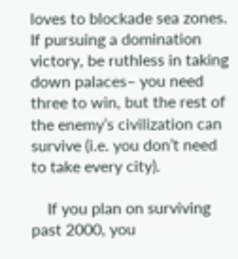loves to blockade sea zones. If pursuing a domination victory, be ruthless in taking down palaces– you need three to win, but the rest of the enemy’s civilization can survive (i.e. you don’t need to take every city).

    If you plan on surviving past 2000, you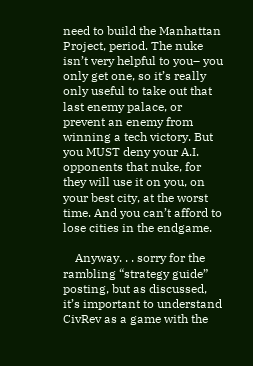need to build the Manhattan Project, period. The nuke isn’t very helpful to you– you only get one, so it’s really only useful to take out that last enemy palace, or prevent an enemy from winning a tech victory. But you MUST deny your A.I. opponents that nuke, for they will use it on you, on your best city, at the worst time. And you can’t afford to lose cities in the endgame.

    Anyway. . . sorry for the rambling “strategy guide” posting, but as discussed, it’s important to understand CivRev as a game with the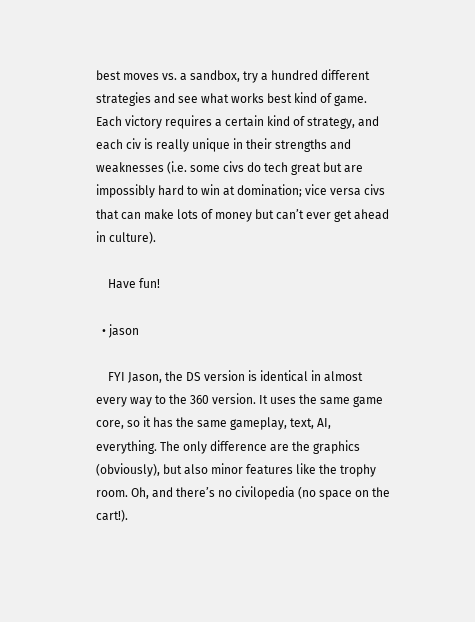best moves vs. a sandbox, try a hundred different strategies and see what works best kind of game. Each victory requires a certain kind of strategy, and each civ is really unique in their strengths and weaknesses (i.e. some civs do tech great but are impossibly hard to win at domination; vice versa civs that can make lots of money but can’t ever get ahead in culture).

    Have fun!

  • jason

    FYI Jason, the DS version is identical in almost every way to the 360 version. It uses the same game core, so it has the same gameplay, text, AI, everything. The only difference are the graphics (obviously), but also minor features like the trophy room. Oh, and there’s no civilopedia (no space on the cart!).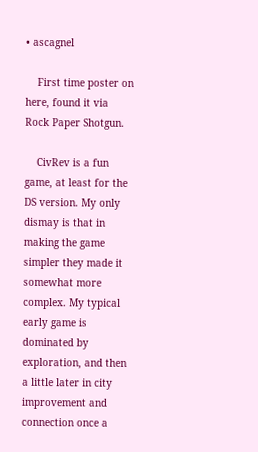• ascagnel

    First time poster on here, found it via Rock Paper Shotgun.

    CivRev is a fun game, at least for the DS version. My only dismay is that in making the game simpler they made it somewhat more complex. My typical early game is dominated by exploration, and then a little later in city improvement and connection once a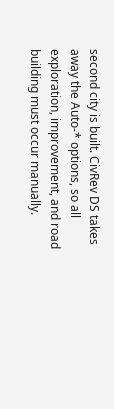second city is built. CivRev DS takes away the Auto-* options, so all exploration, improvement, and road building must occur manually.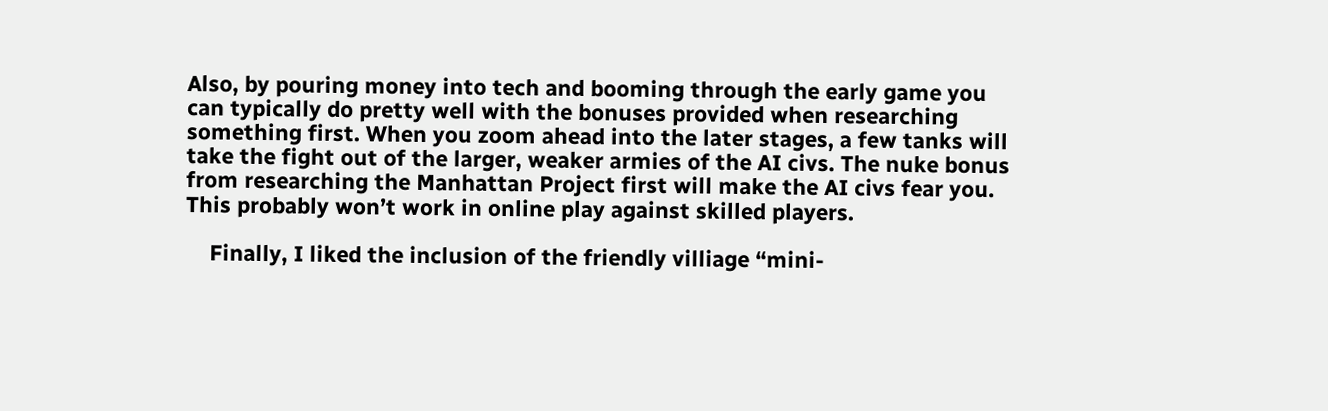Also, by pouring money into tech and booming through the early game you can typically do pretty well with the bonuses provided when researching something first. When you zoom ahead into the later stages, a few tanks will take the fight out of the larger, weaker armies of the AI civs. The nuke bonus from researching the Manhattan Project first will make the AI civs fear you. This probably won’t work in online play against skilled players.

    Finally, I liked the inclusion of the friendly villiage “mini-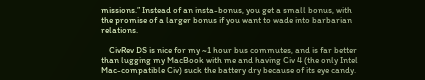missions.” Instead of an insta-bonus, you get a small bonus, with the promise of a larger bonus if you want to wade into barbarian relations.

    CivRev DS is nice for my ~1 hour bus commutes, and is far better than lugging my MacBook with me and having Civ 4 (the only Intel Mac-compatible Civ) suck the battery dry because of its eye candy.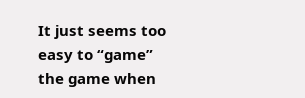It just seems too easy to “game” the game when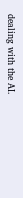dealing with the AI.